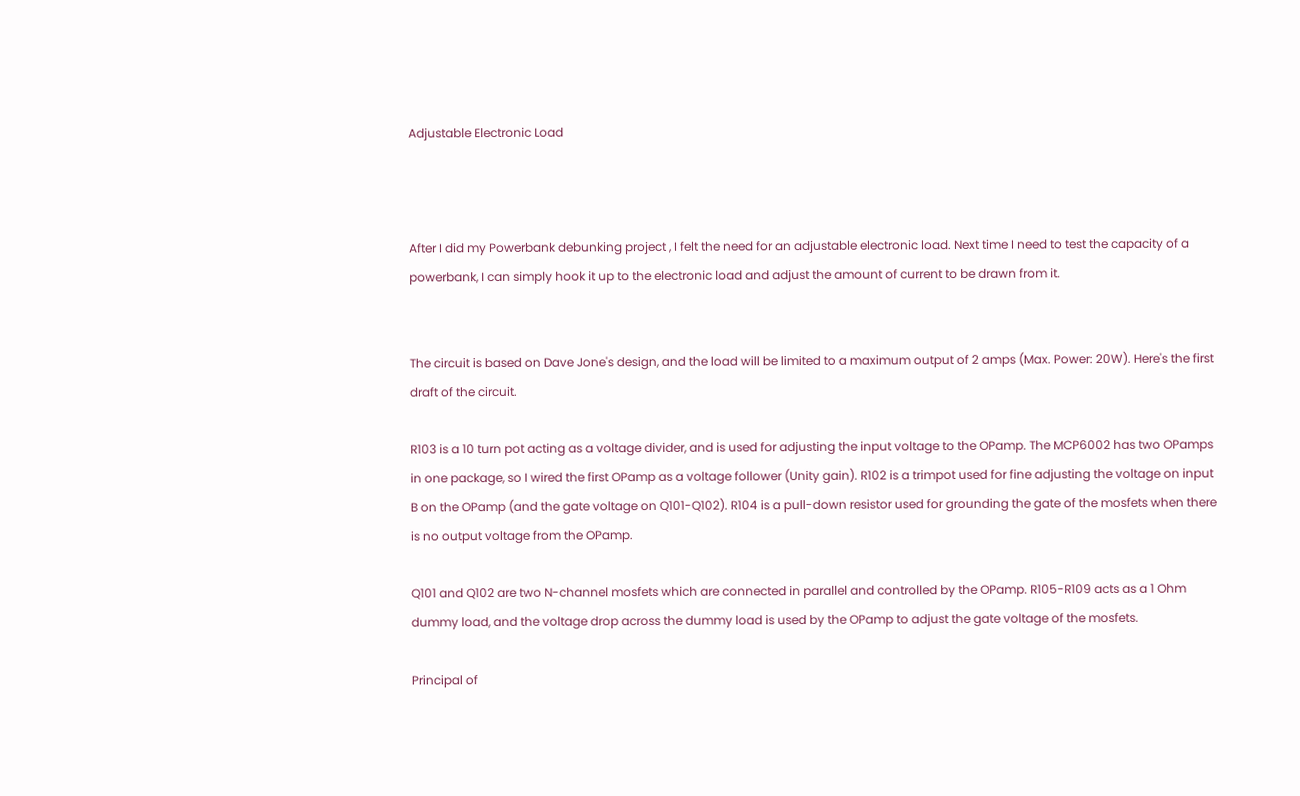Adjustable Electronic Load



After I did my Powerbank debunking project , I felt the need for an adjustable electronic load. Next time I need to test the capacity of a powerbank, I can simply hook it up to the electronic load and adjust the amount of current to be drawn from it.


The circuit is based on Dave Jone's design, and the load will be limited to a maximum output of 2 amps (Max. Power: 20W). Here's the first draft of the circuit.

R103 is a 10 turn pot acting as a voltage divider, and is used for adjusting the input voltage to the OPamp. The MCP6002 has two OPamps in one package, so I wired the first OPamp as a voltage follower (Unity gain). R102 is a trimpot used for fine adjusting the voltage on input B on the OPamp (and the gate voltage on Q101-Q102). R104 is a pull-down resistor used for grounding the gate of the mosfets when there is no output voltage from the OPamp.

Q101 and Q102 are two N-channel mosfets which are connected in parallel and controlled by the OPamp. R105-R109 acts as a 1 Ohm dummy load, and the voltage drop across the dummy load is used by the OPamp to adjust the gate voltage of the mosfets.

Principal of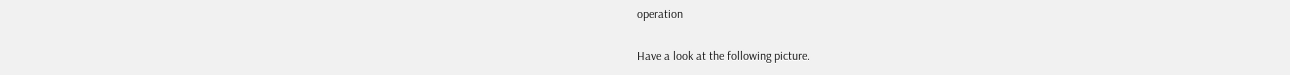operation

Have a look at the following picture.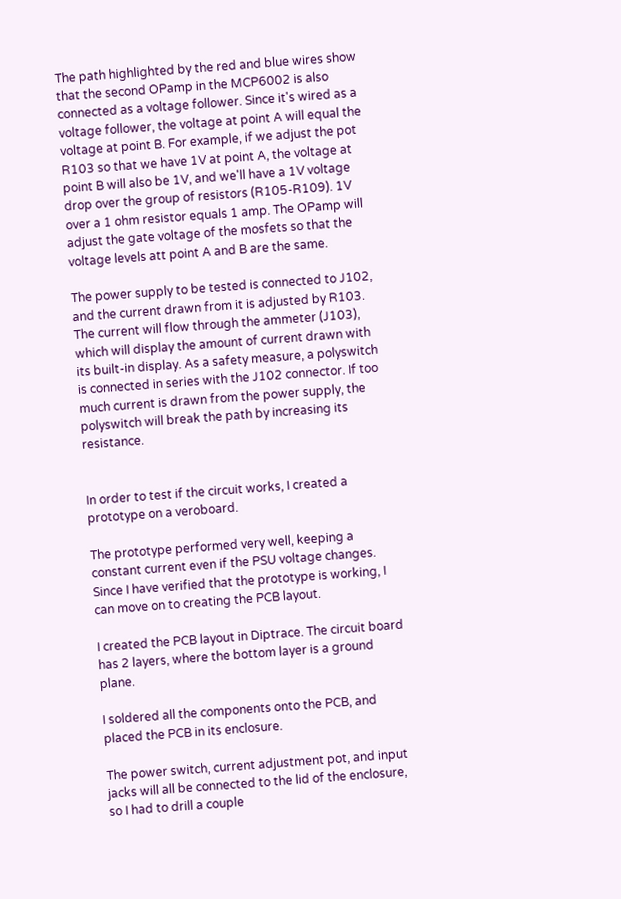The path highlighted by the red and blue wires show that the second OPamp in the MCP6002 is also connected as a voltage follower. Since it's wired as a voltage follower, the voltage at point A will equal the voltage at point B. For example, if we adjust the pot R103 so that we have 1V at point A, the voltage at point B will also be 1V, and we'll have a 1V voltage drop over the group of resistors (R105-R109). 1V over a 1 ohm resistor equals 1 amp. The OPamp will adjust the gate voltage of the mosfets so that the voltage levels att point A and B are the same.

The power supply to be tested is connected to J102, and the current drawn from it is adjusted by R103. The current will flow through the ammeter (J103), which will display the amount of current drawn with its built-in display. As a safety measure, a polyswitch is connected in series with the J102 connector. If too much current is drawn from the power supply, the polyswitch will break the path by increasing its resistance.


In order to test if the circuit works, I created a prototype on a veroboard.

The prototype performed very well, keeping a constant current even if the PSU voltage changes. Since I have verified that the prototype is working, I can move on to creating the PCB layout.

I created the PCB layout in Diptrace. The circuit board has 2 layers, where the bottom layer is a ground plane.

I soldered all the components onto the PCB, and placed the PCB in its enclosure.

The power switch, current adjustment pot, and input jacks will all be connected to the lid of the enclosure, so I had to drill a couple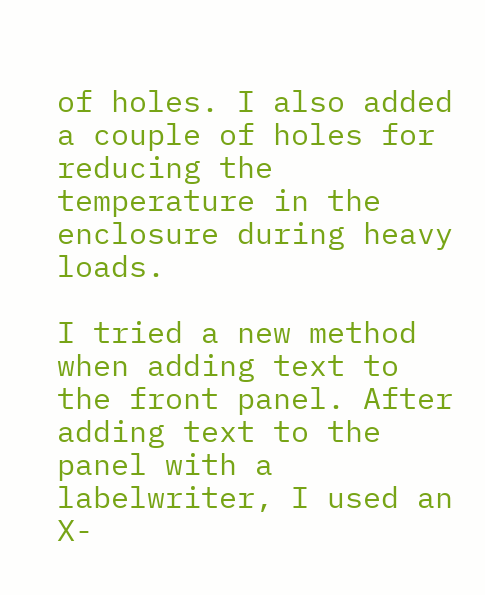of holes. I also added a couple of holes for reducing the temperature in the enclosure during heavy loads.

I tried a new method when adding text to the front panel. After adding text to the panel with a labelwriter, I used an X-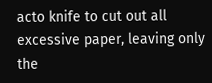acto knife to cut out all excessive paper, leaving only the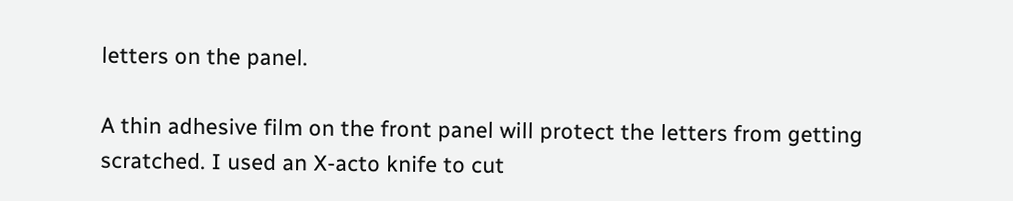letters on the panel.

A thin adhesive film on the front panel will protect the letters from getting scratched. I used an X-acto knife to cut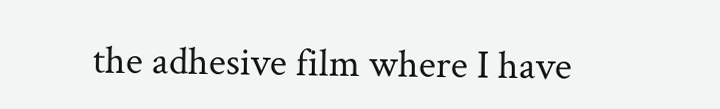the adhesive film where I have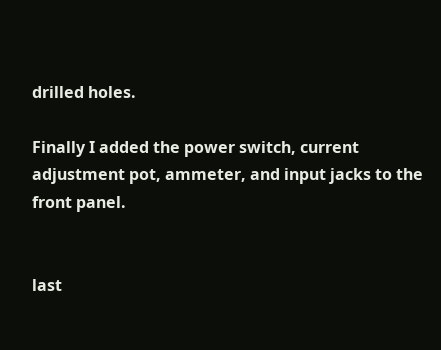drilled holes.

Finally I added the power switch, current adjustment pot, ammeter, and input jacks to the front panel.


last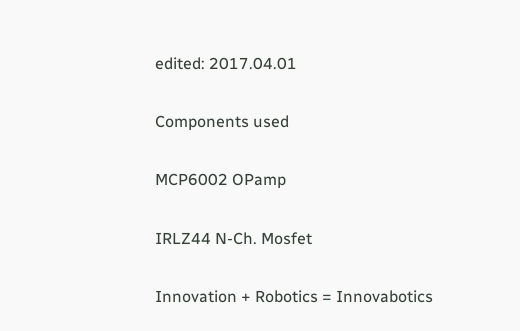edited: 2017.04.01

Components used

MCP6002 OPamp

IRLZ44 N-Ch. Mosfet

Innovation + Robotics = Innovabotics